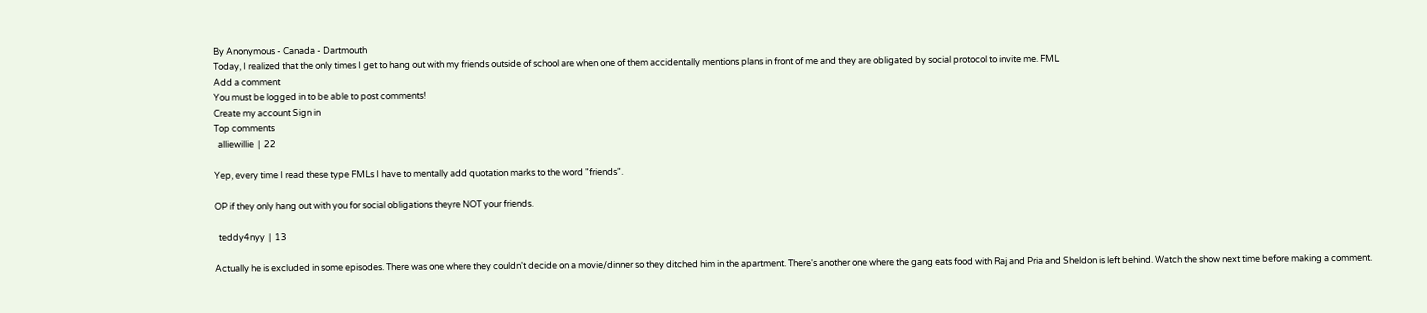By Anonymous - Canada - Dartmouth
Today, I realized that the only times I get to hang out with my friends outside of school are when one of them accidentally mentions plans in front of me and they are obligated by social protocol to invite me. FML
Add a comment
You must be logged in to be able to post comments!
Create my account Sign in
Top comments
  alliewillie  |  22

Yep, every time I read these type FMLs I have to mentally add quotation marks to the word "friends".

OP if they only hang out with you for social obligations theyre NOT your friends.

  teddy4nyy  |  13

Actually he is excluded in some episodes. There was one where they couldn't decide on a movie/dinner so they ditched him in the apartment. There's another one where the gang eats food with Raj and Pria and Sheldon is left behind. Watch the show next time before making a comment.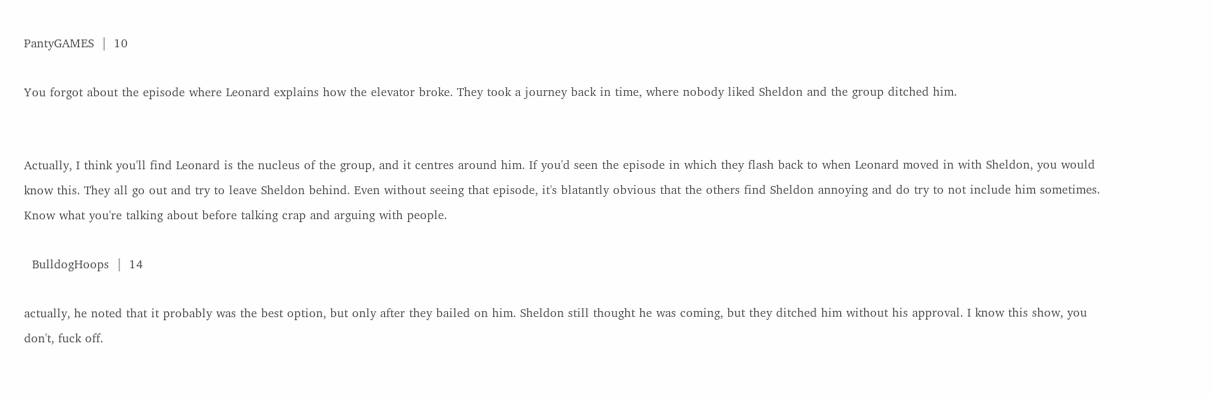PantyGAMES  |  10

You forgot about the episode where Leonard explains how the elevator broke. They took a journey back in time, where nobody liked Sheldon and the group ditched him.


Actually, I think you'll find Leonard is the nucleus of the group, and it centres around him. If you'd seen the episode in which they flash back to when Leonard moved in with Sheldon, you would know this. They all go out and try to leave Sheldon behind. Even without seeing that episode, it's blatantly obvious that the others find Sheldon annoying and do try to not include him sometimes. Know what you're talking about before talking crap and arguing with people.

  BulldogHoops  |  14

actually, he noted that it probably was the best option, but only after they bailed on him. Sheldon still thought he was coming, but they ditched him without his approval. I know this show, you don't, fuck off.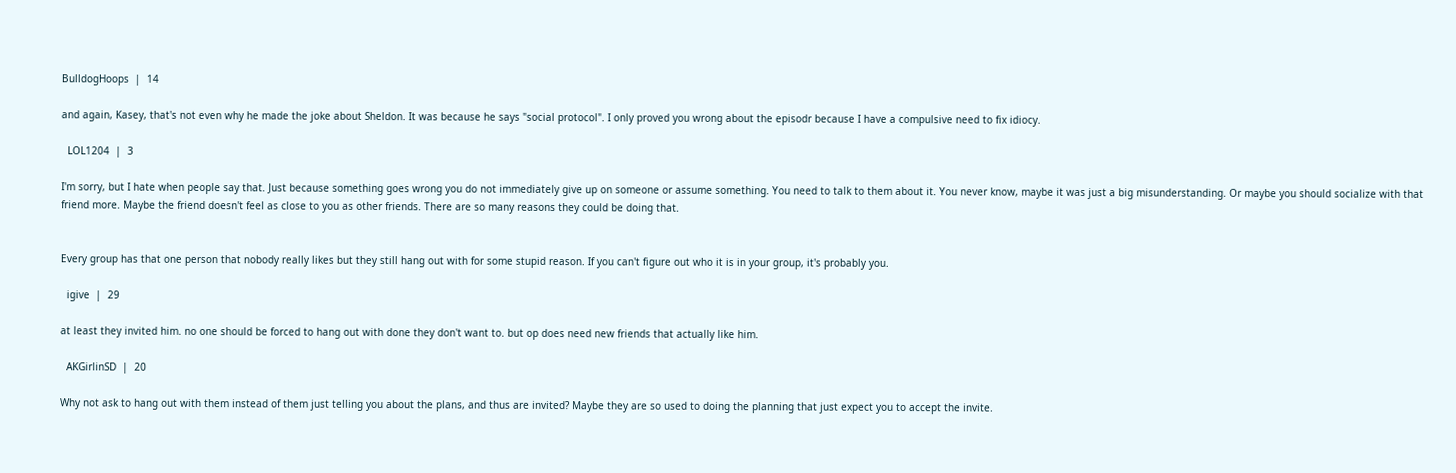BulldogHoops  |  14

and again, Kasey, that's not even why he made the joke about Sheldon. It was because he says "social protocol". I only proved you wrong about the episodr because I have a compulsive need to fix idiocy.

  LOL1204  |  3

I'm sorry, but I hate when people say that. Just because something goes wrong you do not immediately give up on someone or assume something. You need to talk to them about it. You never know, maybe it was just a big misunderstanding. Or maybe you should socialize with that friend more. Maybe the friend doesn't feel as close to you as other friends. There are so many reasons they could be doing that.


Every group has that one person that nobody really likes but they still hang out with for some stupid reason. If you can't figure out who it is in your group, it's probably you.

  igive  |  29

at least they invited him. no one should be forced to hang out with done they don't want to. but op does need new friends that actually like him.

  AKGirlinSD  |  20

Why not ask to hang out with them instead of them just telling you about the plans, and thus are invited? Maybe they are so used to doing the planning that just expect you to accept the invite.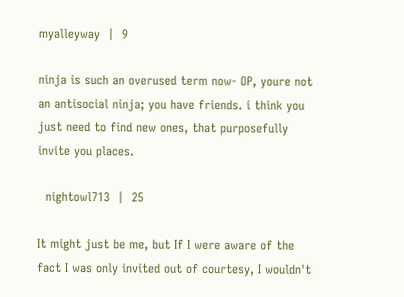myalleyway  |  9

ninja is such an overused term now- OP, youre not an antisocial ninja; you have friends. i think you just need to find new ones, that purposefully invite you places.

  nightowl713  |  25

It might just be me, but If I were aware of the fact I was only invited out of courtesy, I wouldn't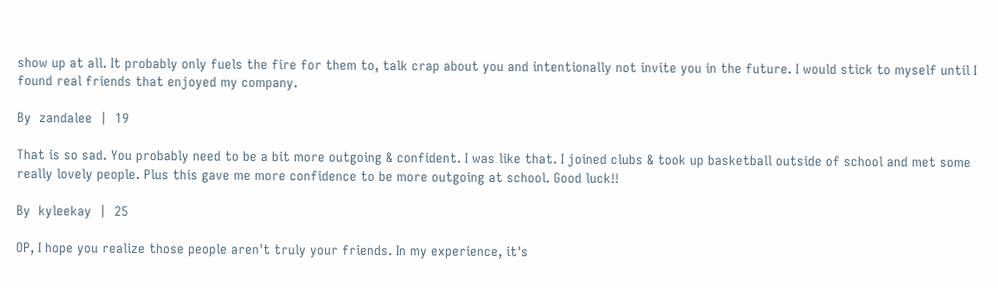show up at all. It probably only fuels the fire for them to, talk crap about you and intentionally not invite you in the future. I would stick to myself until I found real friends that enjoyed my company.

By  zandalee  |  19

That is so sad. You probably need to be a bit more outgoing & confident. I was like that. I joined clubs & took up basketball outside of school and met some really lovely people. Plus this gave me more confidence to be more outgoing at school. Good luck!!

By  kyleekay  |  25

OP, I hope you realize those people aren't truly your friends. In my experience, it's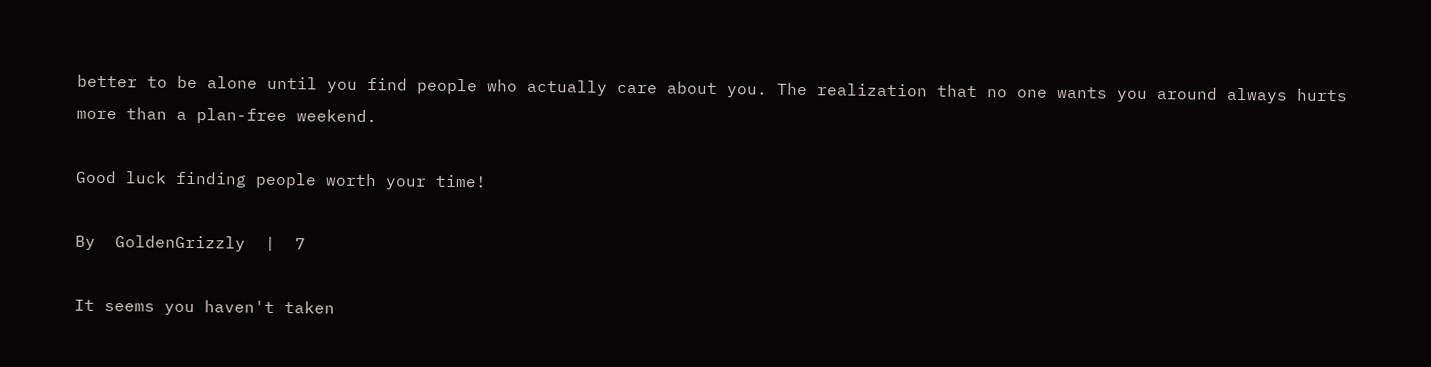better to be alone until you find people who actually care about you. The realization that no one wants you around always hurts more than a plan-free weekend.

Good luck finding people worth your time!

By  GoldenGrizzly  |  7

It seems you haven't taken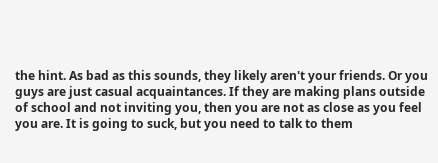the hint. As bad as this sounds, they likely aren't your friends. Or you guys are just casual acquaintances. If they are making plans outside of school and not inviting you, then you are not as close as you feel you are. It is going to suck, but you need to talk to them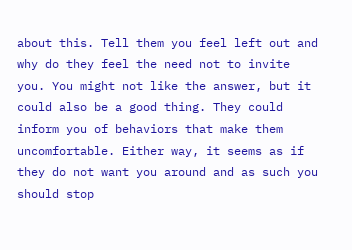about this. Tell them you feel left out and why do they feel the need not to invite you. You might not like the answer, but it could also be a good thing. They could inform you of behaviors that make them uncomfortable. Either way, it seems as if they do not want you around and as such you should stop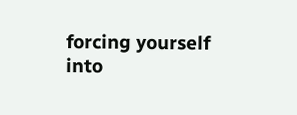forcing yourself into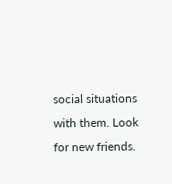social situations with them. Look for new friends.